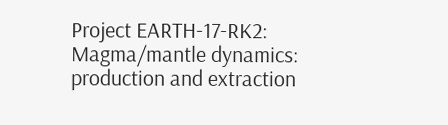Project EARTH-17-RK2: Magma/mantle dynamics: production and extraction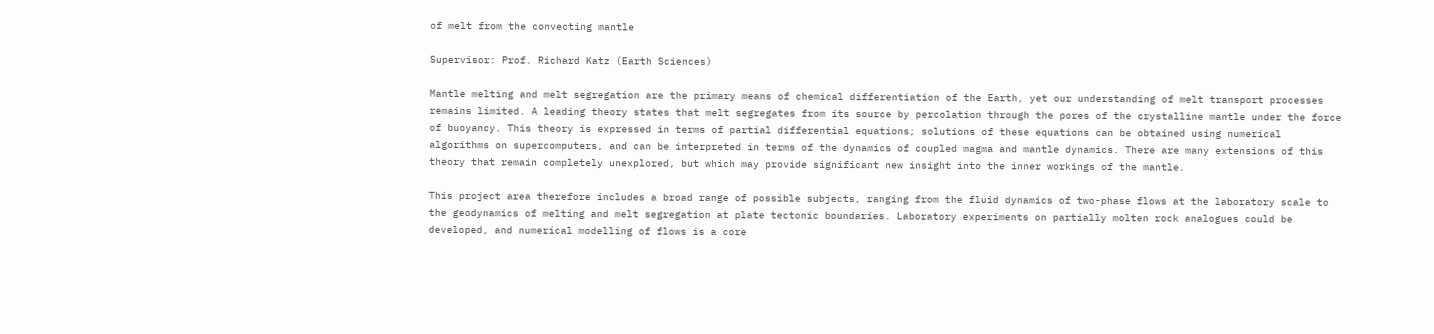of melt from the convecting mantle

Supervisor: Prof. Richard Katz (Earth Sciences)

Mantle melting and melt segregation are the primary means of chemical differentiation of the Earth, yet our understanding of melt transport processes remains limited. A leading theory states that melt segregates from its source by percolation through the pores of the crystalline mantle under the force of buoyancy. This theory is expressed in terms of partial differential equations; solutions of these equations can be obtained using numerical algorithms on supercomputers, and can be interpreted in terms of the dynamics of coupled magma and mantle dynamics. There are many extensions of this theory that remain completely unexplored, but which may provide significant new insight into the inner workings of the mantle.

This project area therefore includes a broad range of possible subjects, ranging from the fluid dynamics of two-phase flows at the laboratory scale to the geodynamics of melting and melt segregation at plate tectonic boundaries. Laboratory experiments on partially molten rock analogues could be developed, and numerical modelling of flows is a core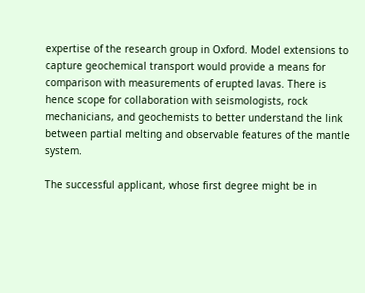expertise of the research group in Oxford. Model extensions to capture geochemical transport would provide a means for comparison with measurements of erupted lavas. There is hence scope for collaboration with seismologists, rock mechanicians, and geochemists to better understand the link between partial melting and observable features of the mantle system.

The successful applicant, whose first degree might be in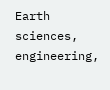Earth sciences, engineering,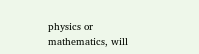physics or mathematics, will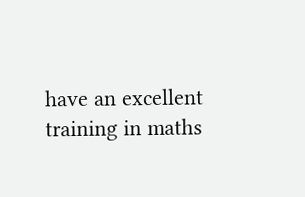have an excellent training in maths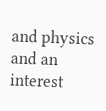and physics and an interest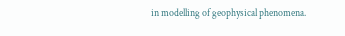in modelling of geophysical phenomena.